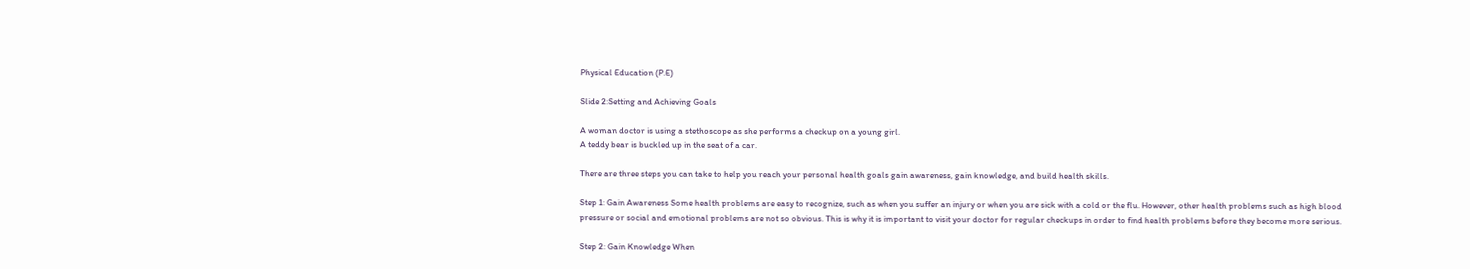Physical Education (P.E)

Slide 2:Setting and Achieving Goals

A woman doctor is using a stethoscope as she performs a checkup on a young girl.
A teddy bear is buckled up in the seat of a car.

There are three steps you can take to help you reach your personal health goals gain awareness, gain knowledge, and build health skills.

Step 1: Gain Awareness Some health problems are easy to recognize, such as when you suffer an injury or when you are sick with a cold or the flu. However, other health problems such as high blood pressure or social and emotional problems are not so obvious. This is why it is important to visit your doctor for regular checkups in order to find health problems before they become more serious.

Step 2: Gain Knowledge When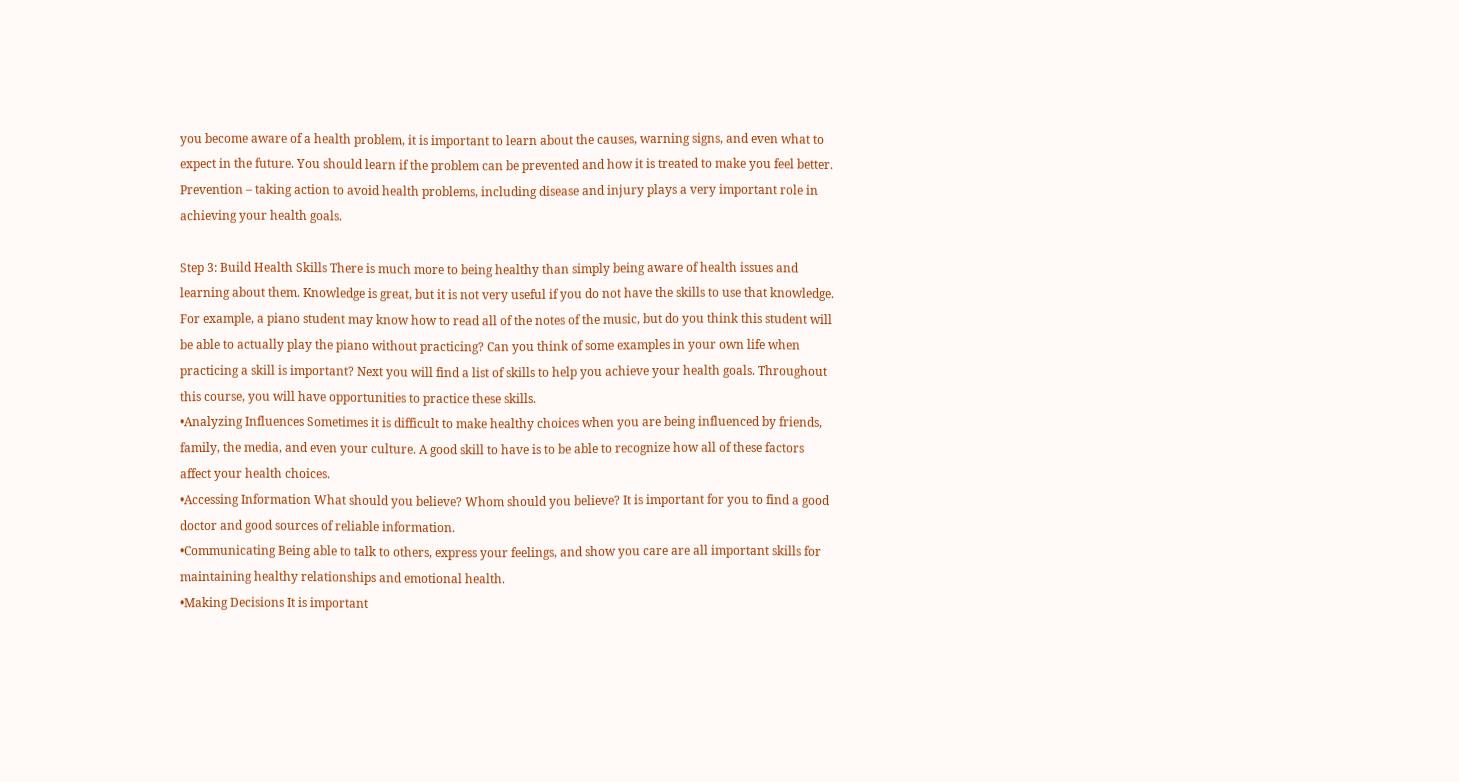you become aware of a health problem, it is important to learn about the causes, warning signs, and even what to expect in the future. You should learn if the problem can be prevented and how it is treated to make you feel better. Prevention – taking action to avoid health problems, including disease and injury plays a very important role in achieving your health goals.

Step 3: Build Health Skills There is much more to being healthy than simply being aware of health issues and learning about them. Knowledge is great, but it is not very useful if you do not have the skills to use that knowledge. For example, a piano student may know how to read all of the notes of the music, but do you think this student will be able to actually play the piano without practicing? Can you think of some examples in your own life when practicing a skill is important? Next you will find a list of skills to help you achieve your health goals. Throughout this course, you will have opportunities to practice these skills.
•Analyzing Influences Sometimes it is difficult to make healthy choices when you are being influenced by friends, family, the media, and even your culture. A good skill to have is to be able to recognize how all of these factors affect your health choices.
•Accessing Information What should you believe? Whom should you believe? It is important for you to find a good doctor and good sources of reliable information.
•Communicating Being able to talk to others, express your feelings, and show you care are all important skills for maintaining healthy relationships and emotional health.
•Making Decisions It is important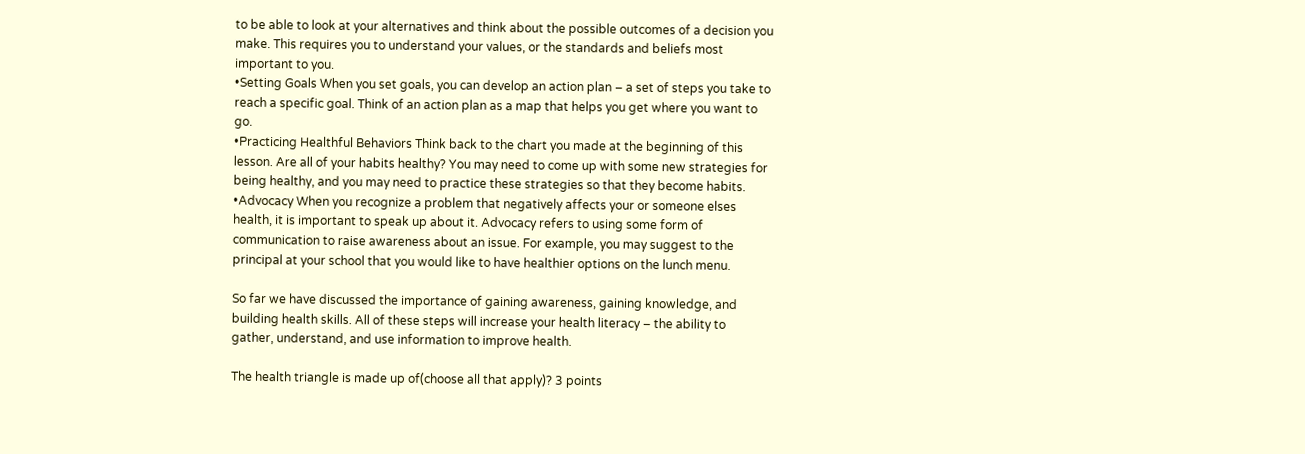to be able to look at your alternatives and think about the possible outcomes of a decision you make. This requires you to understand your values, or the standards and beliefs most important to you.
•Setting Goals When you set goals, you can develop an action plan – a set of steps you take to reach a specific goal. Think of an action plan as a map that helps you get where you want to go.
•Practicing Healthful Behaviors Think back to the chart you made at the beginning of this lesson. Are all of your habits healthy? You may need to come up with some new strategies for being healthy, and you may need to practice these strategies so that they become habits.
•Advocacy When you recognize a problem that negatively affects your or someone elses health, it is important to speak up about it. Advocacy refers to using some form of communication to raise awareness about an issue. For example, you may suggest to the principal at your school that you would like to have healthier options on the lunch menu.

So far we have discussed the importance of gaining awareness, gaining knowledge, and building health skills. All of these steps will increase your health literacy – the ability to gather, understand, and use information to improve health.

The health triangle is made up of(choose all that apply)? 3 points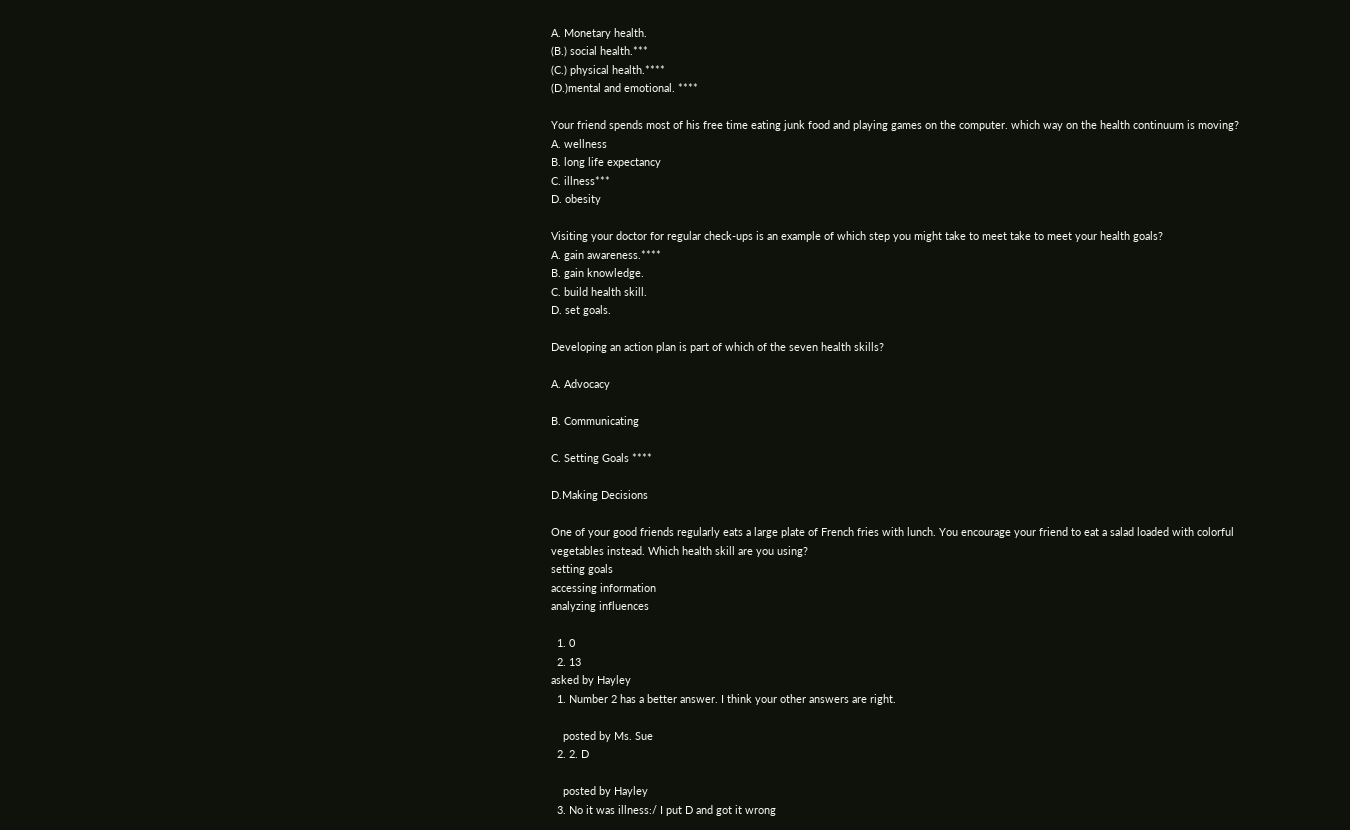A. Monetary health.
(B.) social health.***
(C.) physical health.****
(D.)mental and emotional. ****

Your friend spends most of his free time eating junk food and playing games on the computer. which way on the health continuum is moving?
A. wellness
B. long life expectancy
C. illness***
D. obesity

Visiting your doctor for regular check-ups is an example of which step you might take to meet take to meet your health goals?
A. gain awareness.****
B. gain knowledge.
C. build health skill.
D. set goals.

Developing an action plan is part of which of the seven health skills?

A. Advocacy

B. Communicating

C. Setting Goals ****

D.Making Decisions

One of your good friends regularly eats a large plate of French fries with lunch. You encourage your friend to eat a salad loaded with colorful vegetables instead. Which health skill are you using?
setting goals
accessing information
analyzing influences

  1. 0
  2. 13
asked by Hayley
  1. Number 2 has a better answer. I think your other answers are right.

    posted by Ms. Sue
  2. 2. D

    posted by Hayley
  3. No it was illness:/ I put D and got it wrong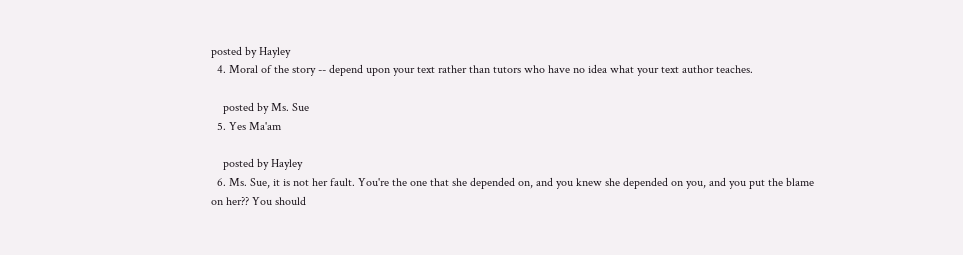posted by Hayley
  4. Moral of the story -- depend upon your text rather than tutors who have no idea what your text author teaches.

    posted by Ms. Sue
  5. Yes Ma'am

    posted by Hayley
  6. Ms. Sue, it is not her fault. You're the one that she depended on, and you knew she depended on you, and you put the blame on her?? You should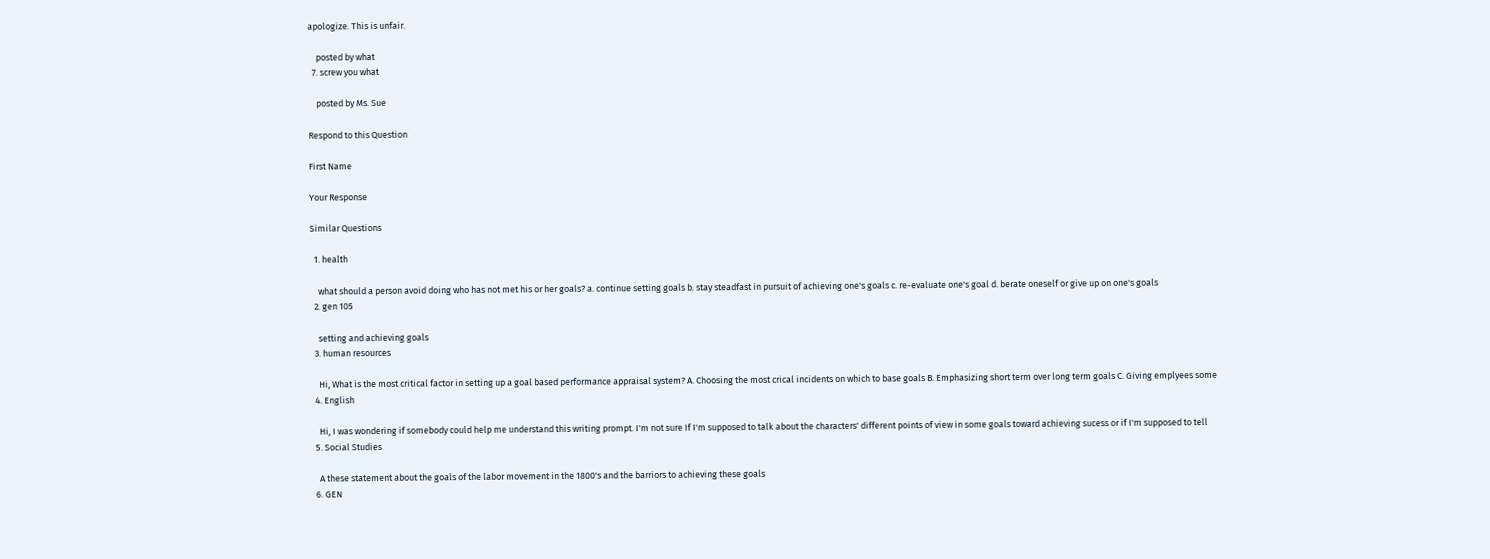apologize. This is unfair.

    posted by what
  7. screw you what

    posted by Ms. Sue

Respond to this Question

First Name

Your Response

Similar Questions

  1. health

    what should a person avoid doing who has not met his or her goals? a. continue setting goals b. stay steadfast in pursuit of achieving one's goals c. re-evaluate one's goal d. berate oneself or give up on one's goals
  2. gen 105

    setting and achieving goals
  3. human resources

    Hi, What is the most critical factor in setting up a goal based performance appraisal system? A. Choosing the most crical incidents on which to base goals B. Emphasizing short term over long term goals C. Giving emplyees some
  4. English

    Hi, I was wondering if somebody could help me understand this writing prompt. I'm not sure If I'm supposed to talk about the characters' different points of view in some goals toward achieving sucess or if I'm supposed to tell
  5. Social Studies

    A these statement about the goals of the labor movement in the 1800's and the barriors to achieving these goals
  6. GEN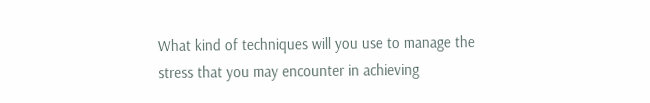What kind of techniques will you use to manage the stress that you may encounter in achieving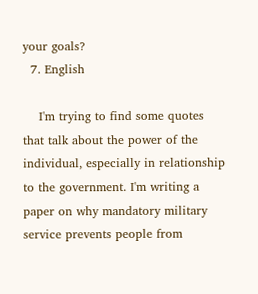your goals?
  7. English

    I'm trying to find some quotes that talk about the power of the individual, especially in relationship to the government. I'm writing a paper on why mandatory military service prevents people from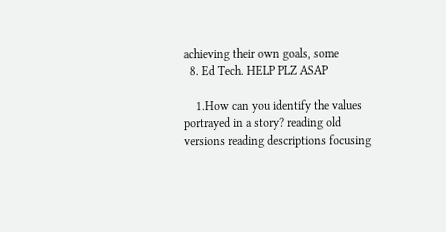achieving their own goals, some
  8. Ed Tech. HELP PLZ ASAP

    1.How can you identify the values portrayed in a story? reading old versions reading descriptions focusing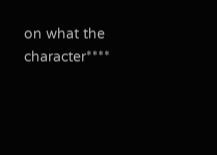on what the character****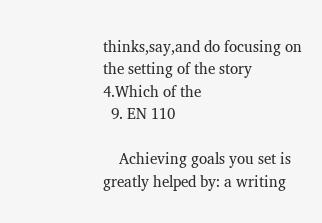thinks,say,and do focusing on the setting of the story 4.Which of the
  9. EN 110

    Achieving goals you set is greatly helped by: a writing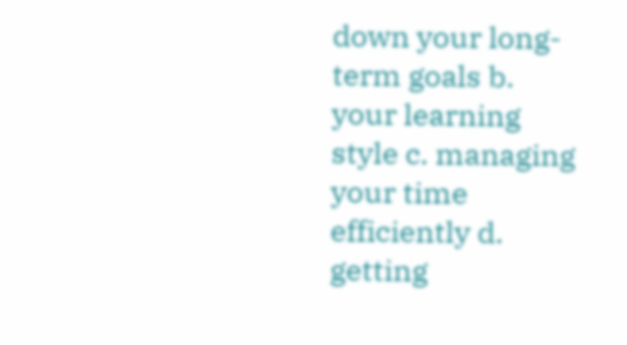down your long-term goals b. your learning style c. managing your time efficiently d. getting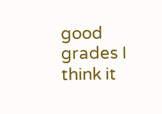good grades I think it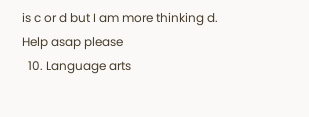is c or d but I am more thinking d. Help asap please
  10. Language arts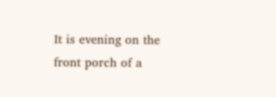It is evening on the front porch of a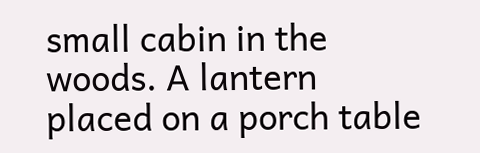small cabin in the woods. A lantern placed on a porch table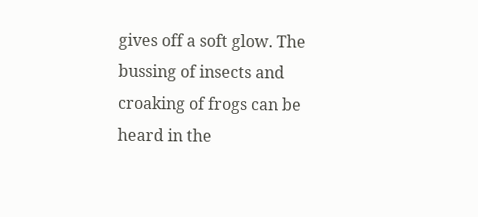gives off a soft glow. The bussing of insects and croaking of frogs can be heard in the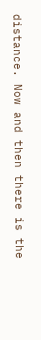distance. Now and then there is the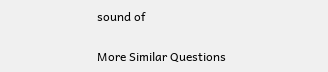sound of

More Similar Questions